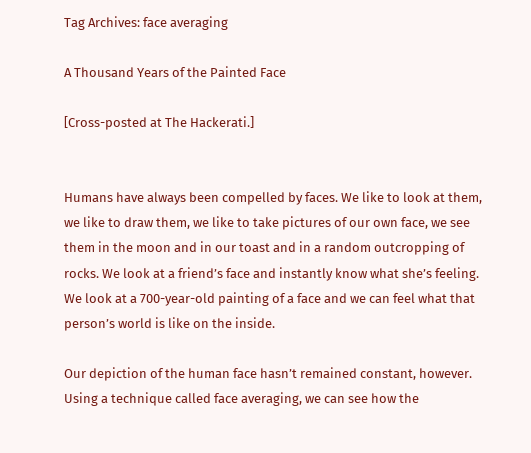Tag Archives: face averaging

A Thousand Years of the Painted Face

[Cross-posted at The Hackerati.]


Humans have always been compelled by faces. We like to look at them, we like to draw them, we like to take pictures of our own face, we see them in the moon and in our toast and in a random outcropping of rocks. We look at a friend’s face and instantly know what she’s feeling. We look at a 700-year-old painting of a face and we can feel what that person’s world is like on the inside.

Our depiction of the human face hasn’t remained constant, however. Using a technique called face averaging, we can see how the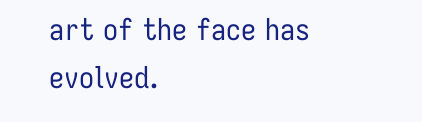art of the face has evolved.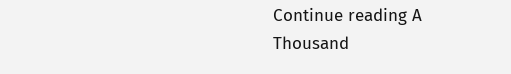Continue reading A Thousand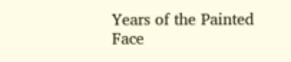Years of the Painted Face